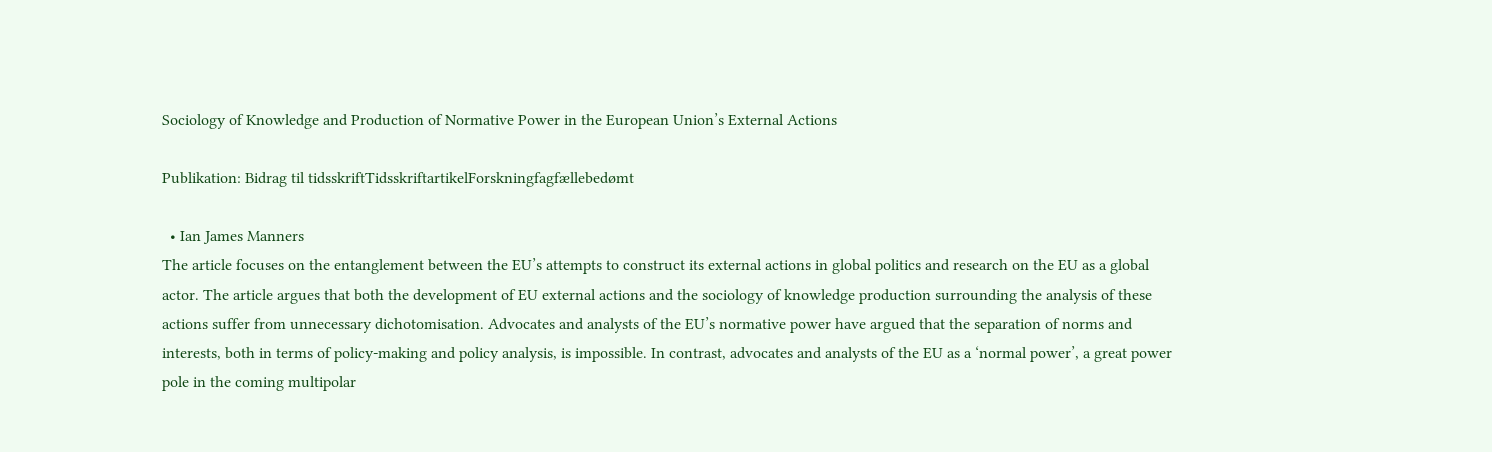Sociology of Knowledge and Production of Normative Power in the European Union’s External Actions

Publikation: Bidrag til tidsskriftTidsskriftartikelForskningfagfællebedømt

  • Ian James Manners
The article focuses on the entanglement between the EU’s attempts to construct its external actions in global politics and research on the EU as a global actor. The article argues that both the development of EU external actions and the sociology of knowledge production surrounding the analysis of these actions suffer from unnecessary dichotomisation. Advocates and analysts of the EU’s normative power have argued that the separation of norms and interests, both in terms of policy-making and policy analysis, is impossible. In contrast, advocates and analysts of the EU as a ‘normal power’, a great power pole in the coming multipolar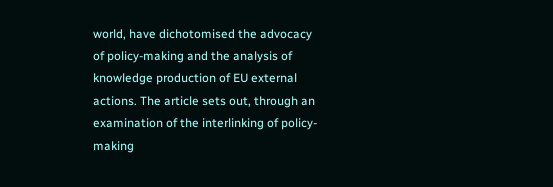world, have dichotomised the advocacy of policy-making and the analysis of knowledge production of EU external actions. The article sets out, through an examination of the interlinking of policy-making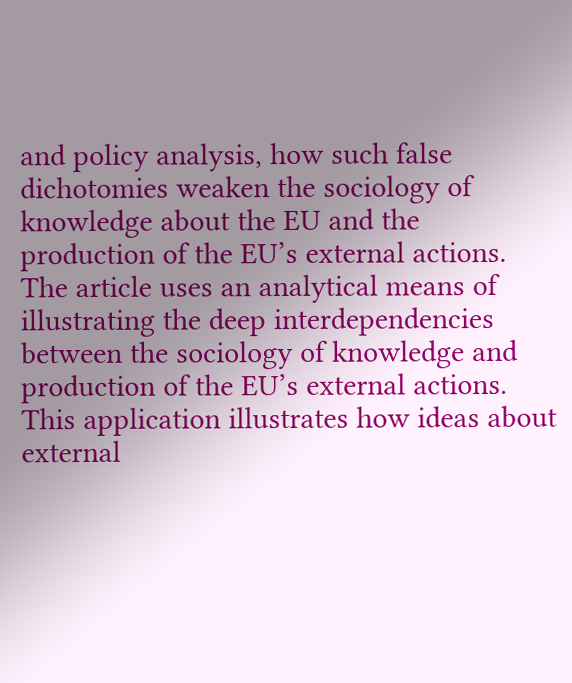and policy analysis, how such false dichotomies weaken the sociology of knowledge about the EU and the production of the EU’s external actions. The article uses an analytical means of illustrating the deep interdependencies between the sociology of knowledge and production of the EU’s external actions. This application illustrates how ideas about external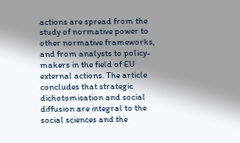actions are spread from the study of normative power to other normative frameworks, and from analysts to policy-makers in the field of EU external actions. The article concludes that strategic dichotomisation and social diffusion are integral to the social sciences and the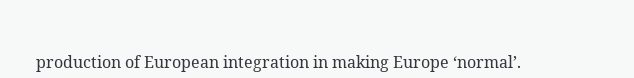production of European integration in making Europe ‘normal’.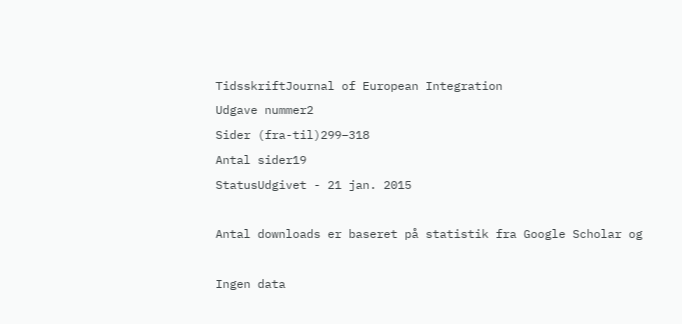TidsskriftJournal of European Integration
Udgave nummer2
Sider (fra-til)299–318
Antal sider19
StatusUdgivet - 21 jan. 2015

Antal downloads er baseret på statistik fra Google Scholar og

Ingen data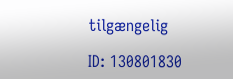tilgængelig

ID: 130801830